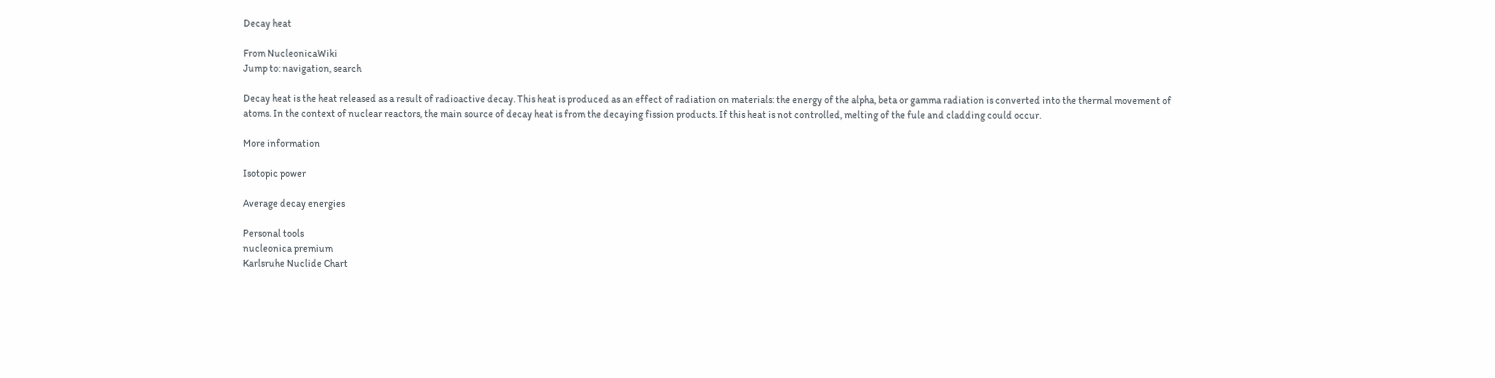Decay heat

From NucleonicaWiki
Jump to: navigation, search

Decay heat is the heat released as a result of radioactive decay. This heat is produced as an effect of radiation on materials: the energy of the alpha, beta or gamma radiation is converted into the thermal movement of atoms. In the context of nuclear reactors, the main source of decay heat is from the decaying fission products. If this heat is not controlled, melting of the fule and cladding could occur.

More information

Isotopic power

Average decay energies

Personal tools
nucleonica premium
Karlsruhe Nuclide Chart